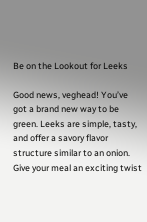Be on the Lookout for Leeks

Good news, veghead! You’ve got a brand new way to be green. Leeks are simple, tasty, and offer a savory flavor structure similar to an onion. Give your meal an exciting twist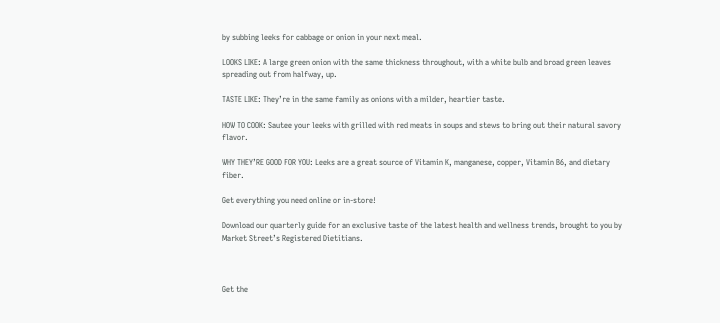by subbing leeks for cabbage or onion in your next meal.

LOOKS LIKE: A large green onion with the same thickness throughout, with a white bulb and broad green leaves spreading out from halfway, up.

TASTE LIKE: They’re in the same family as onions with a milder, heartier taste.

HOW TO COOK: Sautee your leeks with grilled with red meats in soups and stews to bring out their natural savory flavor.

WHY THEY’RE GOOD FOR YOU: Leeks are a great source of Vitamin K, manganese, copper, Vitamin B6, and dietary fiber.

Get everything you need online or in-store!

Download our quarterly guide for an exclusive taste of the latest health and wellness trends, brought to you by Market Street’s Registered Dietitians.



Get the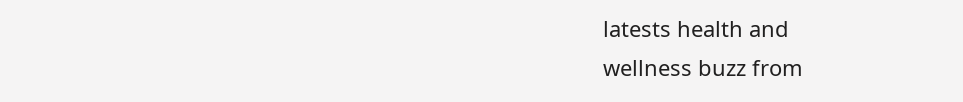latests health and
wellness buzz from